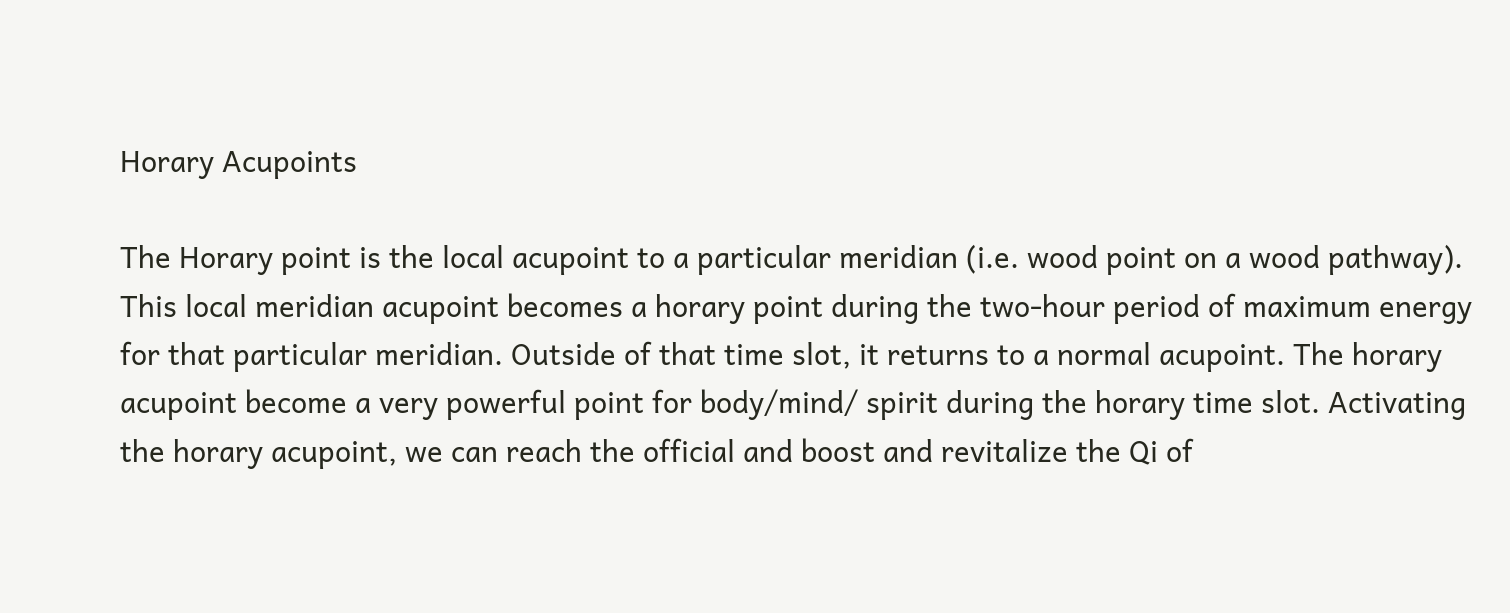Horary Acupoints

The Horary point is the local acupoint to a particular meridian (i.e. wood point on a wood pathway). This local meridian acupoint becomes a horary point during the two-hour period of maximum energy for that particular meridian. Outside of that time slot, it returns to a normal acupoint. The horary acupoint become a very powerful point for body/mind/ spirit during the horary time slot. Activating the horary acupoint, we can reach the official and boost and revitalize the Qi of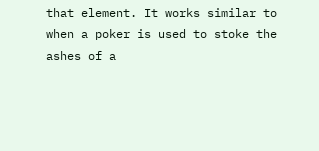that element. It works similar to when a poker is used to stoke the ashes of a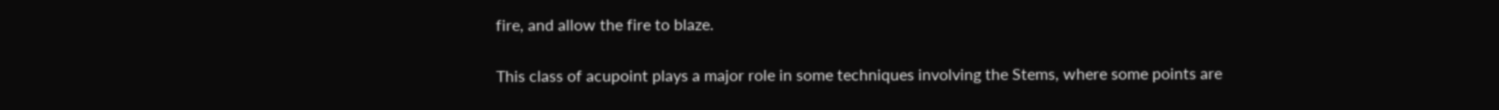fire, and allow the fire to blaze.

This class of acupoint plays a major role in some techniques involving the Stems, where some points are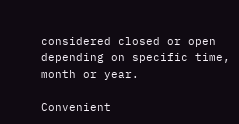considered closed or open depending on specific time, month or year.

Convenient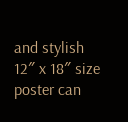and stylish 12″ x 18″ size poster can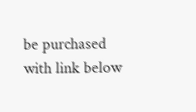be purchased with link below